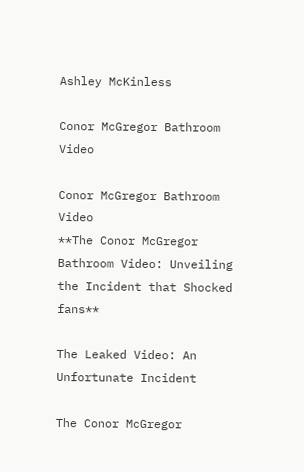Ashley McKinless

Conor McGregor Bathroom Video

Conor McGregor Bathroom Video
**The Conor McGregor Bathroom Video: Unveiling the Incident that Shocked fans**

The Leaked Video: An Unfortunate Incident

The Conor McGregor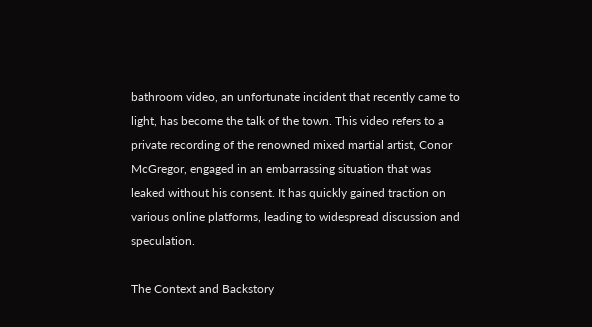bathroom video, an unfortunate incident that recently came to light, has become the talk of the town. This video refers to a private recording of the renowned mixed martial artist, Conor McGregor, engaged in an embarrassing situation that was leaked without his consent. It has quickly gained traction on various online platforms, leading to widespread discussion and speculation.

The Context and Backstory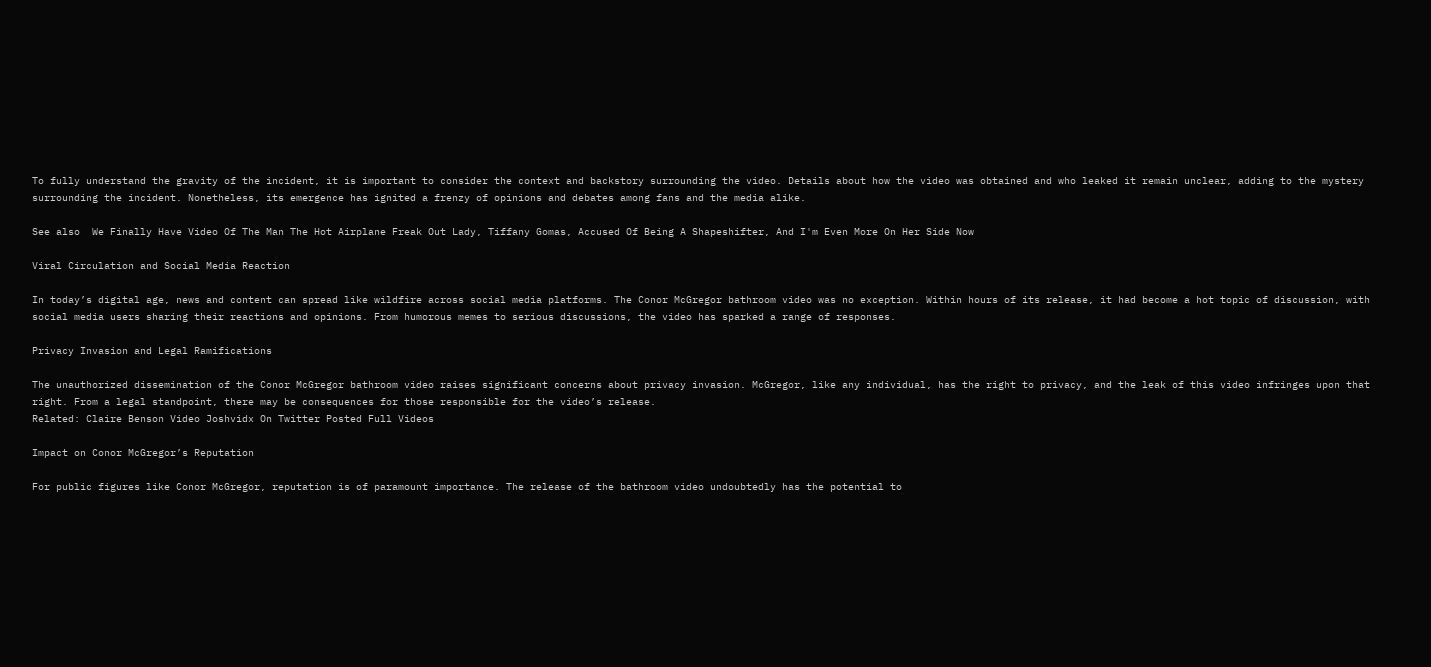To fully understand the gravity of the incident, it is important to consider the context and backstory surrounding the video. Details about how the video was obtained and who leaked it remain unclear, adding to the mystery surrounding the incident. Nonetheless, its emergence has ignited a frenzy of opinions and debates among fans and the media alike.

See also  We Finally Have Video Of The Man The Hot Airplane Freak Out Lady, Tiffany Gomas, Accused Of Being A Shapeshifter, And I'm Even More On Her Side Now

Viral Circulation and Social Media Reaction

In today’s digital age, news and content can spread like wildfire across social media platforms. The Conor McGregor bathroom video was no exception. Within hours of its release, it had become a hot topic of discussion, with social media users sharing their reactions and opinions. From humorous memes to serious discussions, the video has sparked a range of responses.

Privacy Invasion and Legal Ramifications

The unauthorized dissemination of the Conor McGregor bathroom video raises significant concerns about privacy invasion. McGregor, like any individual, has the right to privacy, and the leak of this video infringes upon that right. From a legal standpoint, there may be consequences for those responsible for the video’s release.
Related: Claire Benson Video Joshvidx On Twitter Posted Full Videos

Impact on Conor McGregor’s Reputation

For public figures like Conor McGregor, reputation is of paramount importance. The release of the bathroom video undoubtedly has the potential to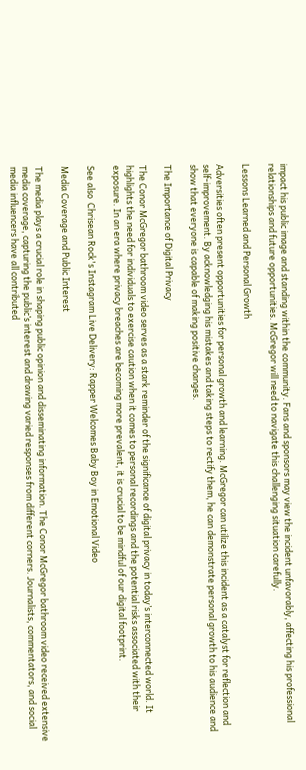impact his public image and standing within the community. Fans and sponsors may view the incident unfavorably, affecting his professional relationships and future opportunities. McGregor will need to navigate this challenging situation carefully.

Lessons Learned and Personal Growth

Adversities often present opportunities for personal growth and learning. McGregor can utilize this incident as a catalyst for reflection and self-improvement. By acknowledging his mistakes and taking steps to rectify them, he can demonstrate personal growth to his audience and show that everyone is capable of making positive changes.

The Importance of Digital Privacy

The Conor McGregor bathroom video serves as a stark reminder of the significance of digital privacy in today’s interconnected world. It highlights the need for individuals to exercise caution when it comes to personal recordings and the potential risks associated with their exposure. In an era where privacy breaches are becoming more prevalent, it is crucial to be mindful of our digital footprint.

See also  Chrisean Rock's Instagram Live Delivery: Rapper Welcomes Baby Boy in Emotional Video

Media Coverage and Public Interest

The media plays a crucial role in shaping public opinion and disseminating information. The Conor McGregor bathroom video received extensive media coverage, capturing the public’s interest and drawing varied responses from different corners. Journalists, commentators, and social media influencers have all contributed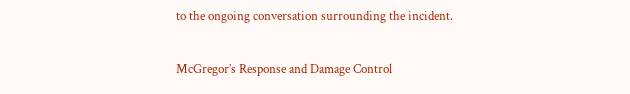to the ongoing conversation surrounding the incident.

McGregor’s Response and Damage Control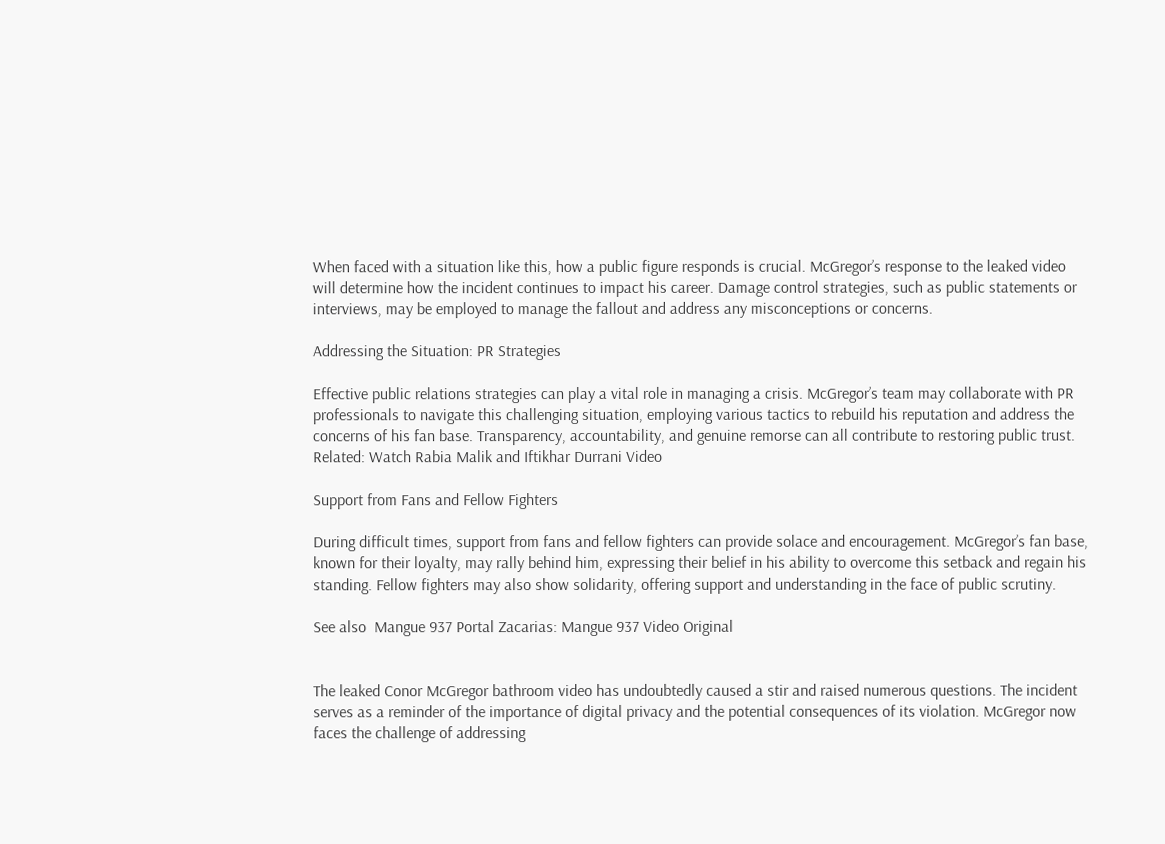When faced with a situation like this, how a public figure responds is crucial. McGregor’s response to the leaked video will determine how the incident continues to impact his career. Damage control strategies, such as public statements or interviews, may be employed to manage the fallout and address any misconceptions or concerns.

Addressing the Situation: PR Strategies

Effective public relations strategies can play a vital role in managing a crisis. McGregor’s team may collaborate with PR professionals to navigate this challenging situation, employing various tactics to rebuild his reputation and address the concerns of his fan base. Transparency, accountability, and genuine remorse can all contribute to restoring public trust.
Related: Watch Rabia Malik and Iftikhar Durrani Video

Support from Fans and Fellow Fighters

During difficult times, support from fans and fellow fighters can provide solace and encouragement. McGregor’s fan base, known for their loyalty, may rally behind him, expressing their belief in his ability to overcome this setback and regain his standing. Fellow fighters may also show solidarity, offering support and understanding in the face of public scrutiny.

See also  Mangue 937 Portal Zacarias: Mangue 937 Video Original


The leaked Conor McGregor bathroom video has undoubtedly caused a stir and raised numerous questions. The incident serves as a reminder of the importance of digital privacy and the potential consequences of its violation. McGregor now faces the challenge of addressing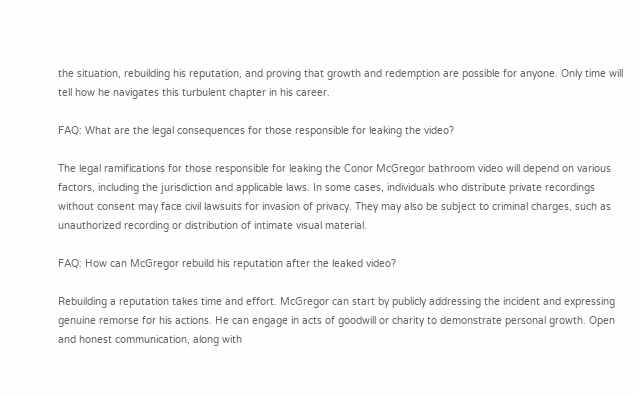the situation, rebuilding his reputation, and proving that growth and redemption are possible for anyone. Only time will tell how he navigates this turbulent chapter in his career.

FAQ: What are the legal consequences for those responsible for leaking the video?

The legal ramifications for those responsible for leaking the Conor McGregor bathroom video will depend on various factors, including the jurisdiction and applicable laws. In some cases, individuals who distribute private recordings without consent may face civil lawsuits for invasion of privacy. They may also be subject to criminal charges, such as unauthorized recording or distribution of intimate visual material.

FAQ: How can McGregor rebuild his reputation after the leaked video?

Rebuilding a reputation takes time and effort. McGregor can start by publicly addressing the incident and expressing genuine remorse for his actions. He can engage in acts of goodwill or charity to demonstrate personal growth. Open and honest communication, along with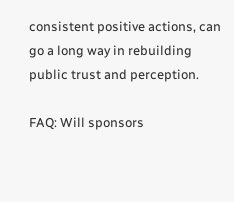consistent positive actions, can go a long way in rebuilding public trust and perception.

FAQ: Will sponsors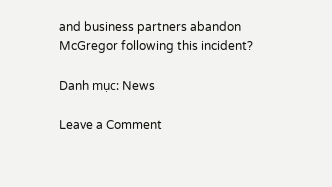and business partners abandon McGregor following this incident?

Danh mục: News

Leave a Comment